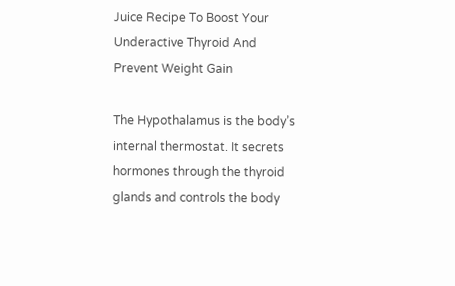Juice Recipe To Boost Your Underactive Thyroid And Prevent Weight Gain

The Hypothalamus is the body’s internal thermostat. It secrets hormones through the thyroid glands and controls the body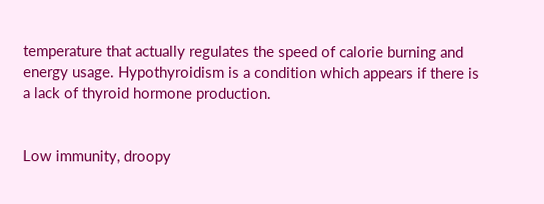temperature that actually regulates the speed of calorie burning and energy usage. Hypothyroidism is a condition which appears if there is a lack of thyroid hormone production.


Low immunity, droopy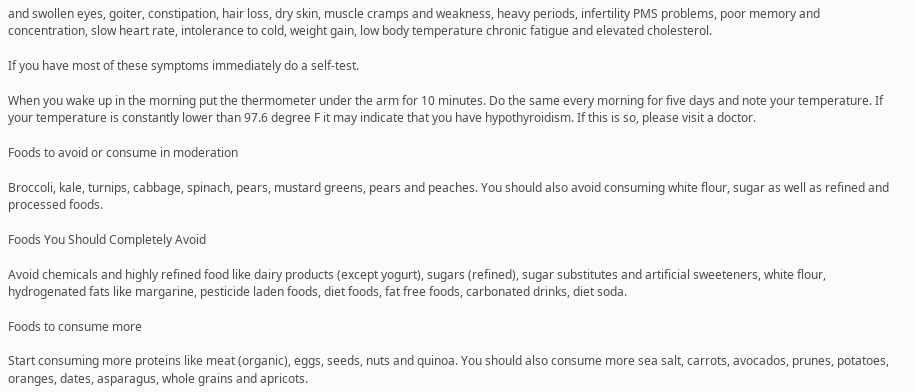and swollen eyes, goiter, constipation, hair loss, dry skin, muscle cramps and weakness, heavy periods, infertility PMS problems, poor memory and concentration, slow heart rate, intolerance to cold, weight gain, low body temperature chronic fatigue and elevated cholesterol.

If you have most of these symptoms immediately do a self-test.

When you wake up in the morning put the thermometer under the arm for 10 minutes. Do the same every morning for five days and note your temperature. If your temperature is constantly lower than 97.6 degree F it may indicate that you have hypothyroidism. If this is so, please visit a doctor.

Foods to avoid or consume in moderation

Broccoli, kale, turnips, cabbage, spinach, pears, mustard greens, pears and peaches. You should also avoid consuming white flour, sugar as well as refined and processed foods.

Foods You Should Completely Avoid

Avoid chemicals and highly refined food like dairy products (except yogurt), sugars (refined), sugar substitutes and artificial sweeteners, white flour, hydrogenated fats like margarine, pesticide laden foods, diet foods, fat free foods, carbonated drinks, diet soda.

Foods to consume more

Start consuming more proteins like meat (organic), eggs, seeds, nuts and quinoa. You should also consume more sea salt, carrots, avocados, prunes, potatoes, oranges, dates, asparagus, whole grains and apricots.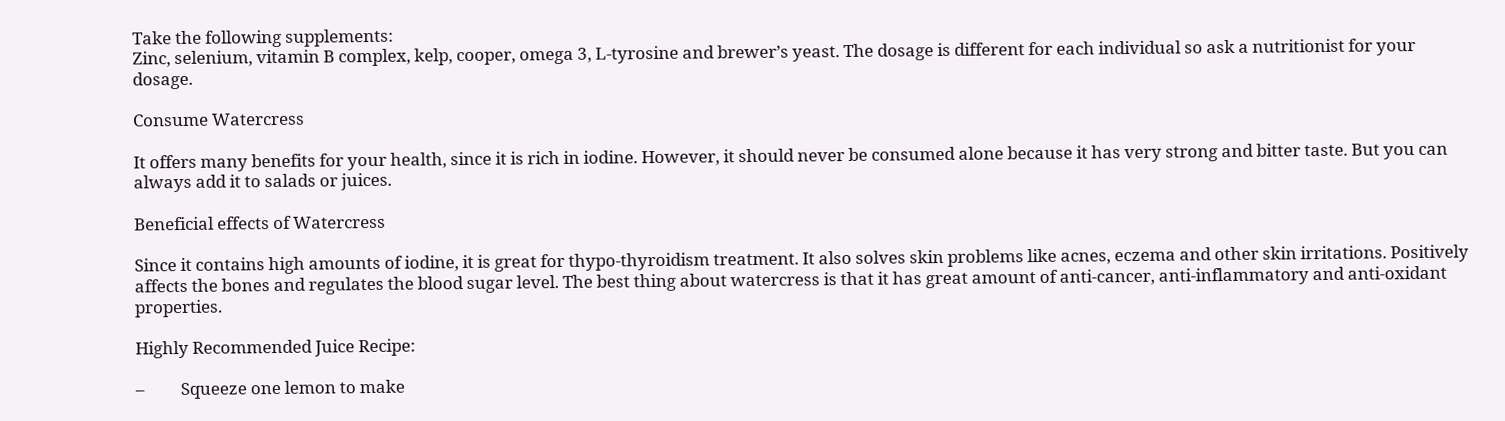Take the following supplements:
Zinc, selenium, vitamin B complex, kelp, cooper, omega 3, L-tyrosine and brewer’s yeast. The dosage is different for each individual so ask a nutritionist for your dosage.

Consume Watercress

It offers many benefits for your health, since it is rich in iodine. However, it should never be consumed alone because it has very strong and bitter taste. But you can always add it to salads or juices.

Beneficial effects of Watercress

Since it contains high amounts of iodine, it is great for thypo-thyroidism treatment. It also solves skin problems like acnes, eczema and other skin irritations. Positively affects the bones and regulates the blood sugar level. The best thing about watercress is that it has great amount of anti-cancer, anti-inflammatory and anti-oxidant properties.

Highly Recommended Juice Recipe:

–         Squeeze one lemon to make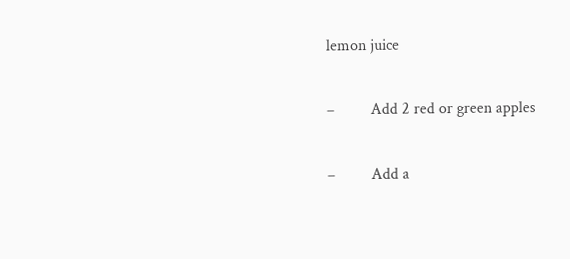lemon juice

–         Add 2 red or green apples

–         Add a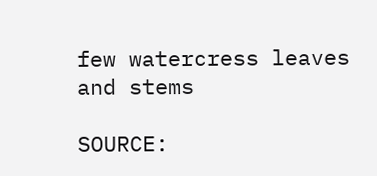few watercress leaves and stems

SOURCE: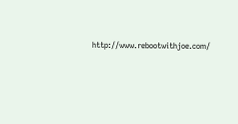http://www.rebootwithjoe.com/